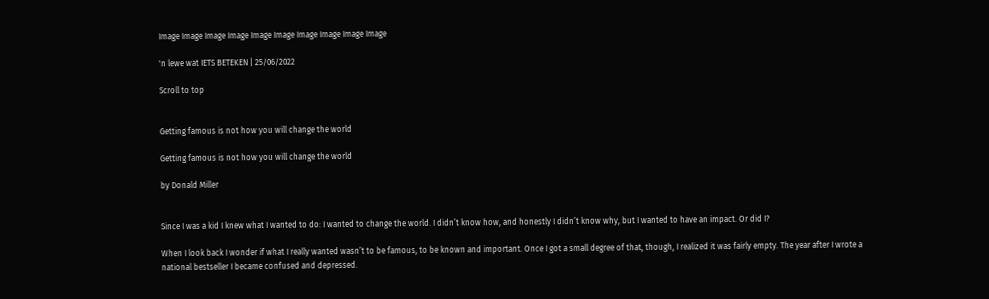Image Image Image Image Image Image Image Image Image Image

'n lewe wat IETS BETEKEN | 25/06/2022

Scroll to top


Getting famous is not how you will change the world

Getting famous is not how you will change the world

by Donald Miller


Since I was a kid I knew what I wanted to do: I wanted to change the world. I didn’t know how, and honestly I didn’t know why, but I wanted to have an impact. Or did I?

When I look back I wonder if what I really wanted wasn’t to be famous, to be known and important. Once I got a small degree of that, though, I realized it was fairly empty. The year after I wrote a national bestseller I became confused and depressed.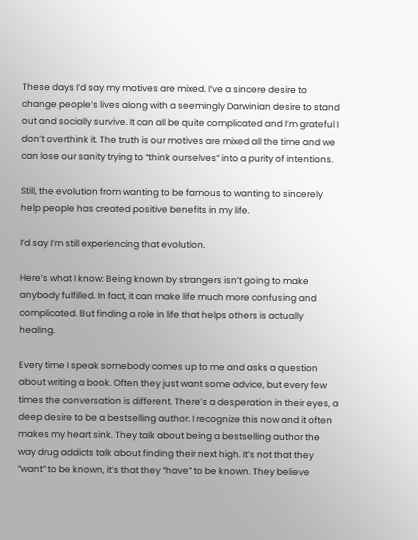These days I’d say my motives are mixed. I’ve a sincere desire to change people’s lives along with a seemingly Darwinian desire to stand out and socially survive. It can all be quite complicated and I’m grateful I don’t overthink it. The truth is our motives are mixed all the time and we can lose our sanity trying to “think ourselves” into a purity of intentions.

Still, the evolution from wanting to be famous to wanting to sincerely help people has created positive benefits in my life.

I’d say I’m still experiencing that evolution.

Here’s what I know: Being known by strangers isn’t going to make anybody fulfilled. In fact, it can make life much more confusing and complicated. But finding a role in life that helps others is actually healing.

Every time I speak somebody comes up to me and asks a question about writing a book. Often they just want some advice, but every few times the conversation is different. There’s a desperation in their eyes, a deep desire to be a bestselling author. I recognize this now and it often makes my heart sink. They talk about being a bestselling author the way drug addicts talk about finding their next high. It’s not that they “want” to be known, it’s that they “have” to be known. They believe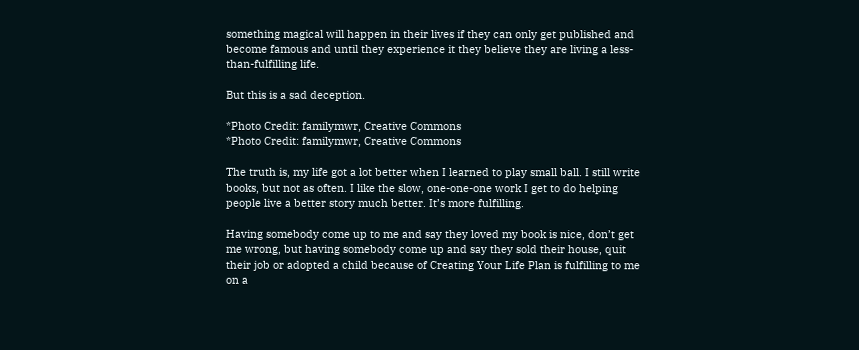something magical will happen in their lives if they can only get published and become famous and until they experience it they believe they are living a less-than-fulfilling life.

But this is a sad deception.

*Photo Credit: familymwr, Creative Commons
*Photo Credit: familymwr, Creative Commons

The truth is, my life got a lot better when I learned to play small ball. I still write books, but not as often. I like the slow, one-one-one work I get to do helping people live a better story much better. It’s more fulfilling.

Having somebody come up to me and say they loved my book is nice, don’t get me wrong, but having somebody come up and say they sold their house, quit their job or adopted a child because of Creating Your Life Plan is fulfilling to me on a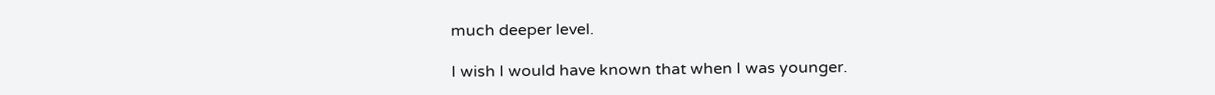much deeper level.

I wish I would have known that when I was younger.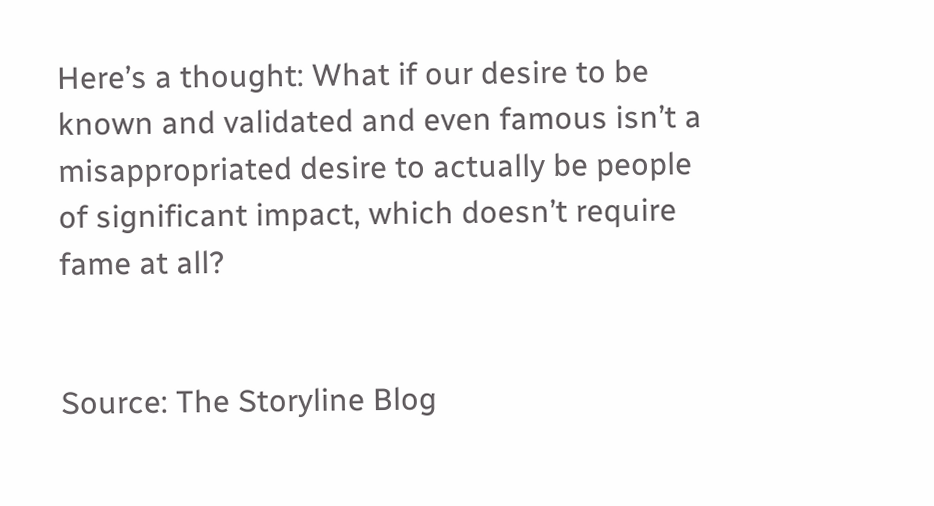Here’s a thought: What if our desire to be known and validated and even famous isn’t a misappropriated desire to actually be people of significant impact, which doesn’t require fame at all?


Source: The Storyline Blog